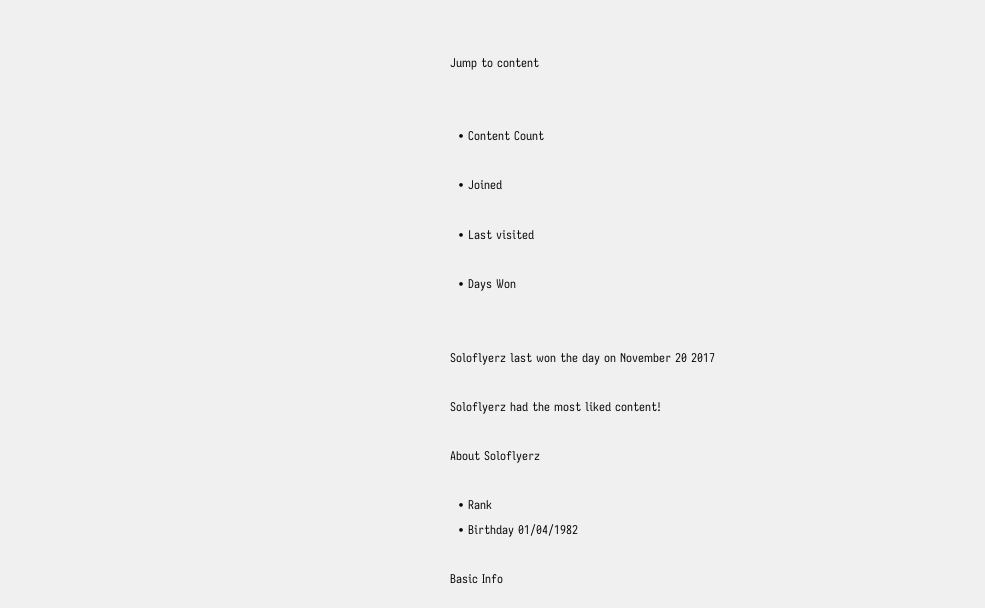Jump to content


  • Content Count

  • Joined

  • Last visited

  • Days Won


Soloflyerz last won the day on November 20 2017

Soloflyerz had the most liked content!

About Soloflyerz

  • Rank
  • Birthday 01/04/1982

Basic Info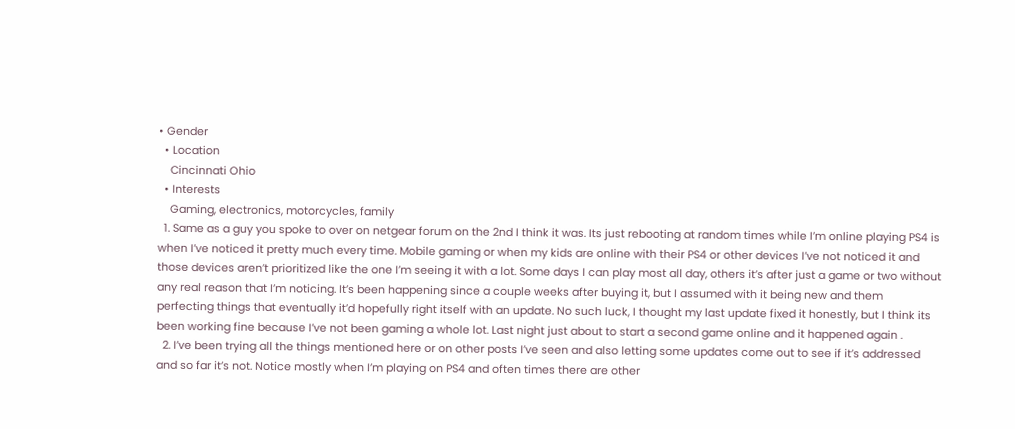• Gender
  • Location
    Cincinnati Ohio
  • Interests
    Gaming, electronics, motorcycles, family
  1. Same as a guy you spoke to over on netgear forum on the 2nd I think it was. Its just rebooting at random times while I’m online playing PS4 is when I’ve noticed it pretty much every time. Mobile gaming or when my kids are online with their PS4 or other devices I’ve not noticed it and those devices aren’t prioritized like the one I’m seeing it with a lot. Some days I can play most all day, others it’s after just a game or two without any real reason that I’m noticing. It’s been happening since a couple weeks after buying it, but I assumed with it being new and them perfecting things that eventually it’d hopefully right itself with an update. No such luck, I thought my last update fixed it honestly, but I think its been working fine because I’ve not been gaming a whole lot. Last night just about to start a second game online and it happened again .
  2. I’ve been trying all the things mentioned here or on other posts I’ve seen and also letting some updates come out to see if it’s addressed and so far it’s not. Notice mostly when I’m playing on PS4 and often times there are other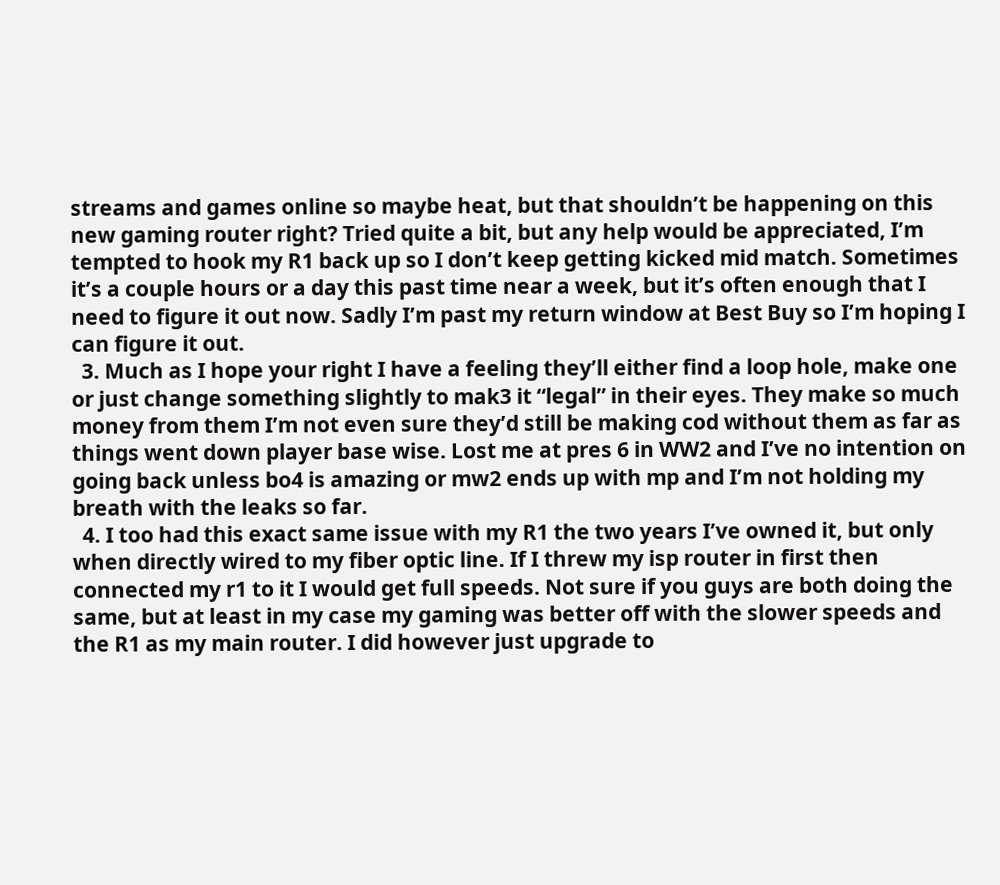streams and games online so maybe heat, but that shouldn’t be happening on this new gaming router right? Tried quite a bit, but any help would be appreciated, I’m tempted to hook my R1 back up so I don’t keep getting kicked mid match. Sometimes it’s a couple hours or a day this past time near a week, but it’s often enough that I need to figure it out now. Sadly I’m past my return window at Best Buy so I’m hoping I can figure it out.
  3. Much as I hope your right I have a feeling they’ll either find a loop hole, make one or just change something slightly to mak3 it “legal” in their eyes. They make so much money from them I’m not even sure they’d still be making cod without them as far as things went down player base wise. Lost me at pres 6 in WW2 and I’ve no intention on going back unless bo4 is amazing or mw2 ends up with mp and I’m not holding my breath with the leaks so far.
  4. I too had this exact same issue with my R1 the two years I’ve owned it, but only when directly wired to my fiber optic line. If I threw my isp router in first then connected my r1 to it I would get full speeds. Not sure if you guys are both doing the same, but at least in my case my gaming was better off with the slower speeds and the R1 as my main router. I did however just upgrade to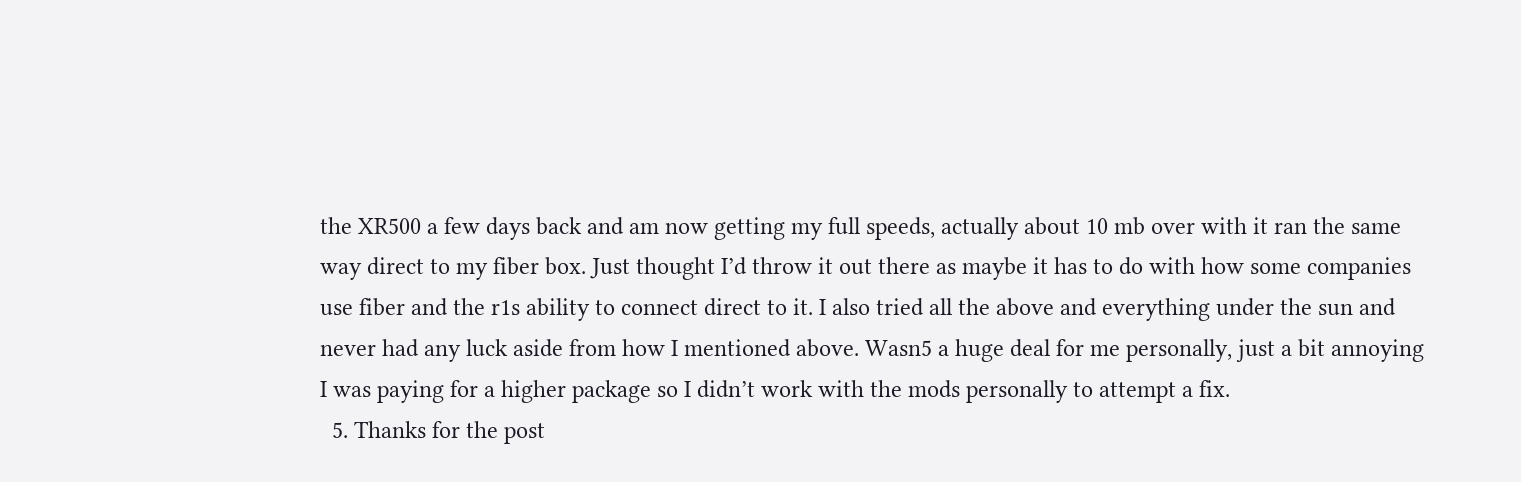the XR500 a few days back and am now getting my full speeds, actually about 10 mb over with it ran the same way direct to my fiber box. Just thought I’d throw it out there as maybe it has to do with how some companies use fiber and the r1s ability to connect direct to it. I also tried all the above and everything under the sun and never had any luck aside from how I mentioned above. Wasn5 a huge deal for me personally, just a bit annoying I was paying for a higher package so I didn’t work with the mods personally to attempt a fix.
  5. Thanks for the post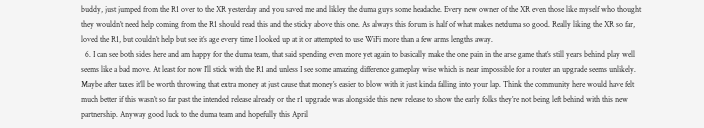buddy, just jumped from the R1 over to the XR yesterday and you saved me and likley the duma guys some headache. Every new owner of the XR even those like myself who thought they wouldn’t need help coming from the R1 should read this and the sticky above this one. As always this forum is half of what makes netduma so good. Really liking the XR so far, loved the R1, but couldn’t help but see it’s age every time I looked up at it or attempted to use WiFi more than a few arms lengths away.
  6. I can see both sides here and am happy for the duma team, that said spending even more yet again to basically make the one pain in the arse game that’s still years behind play well seems like a bad move. At least for now I’ll stick with the R1 and unless I see some amazing difference gameplay wise which is near impossible for a router an upgrade seems unlikely. Maybe after taxes it’ll be worth throwing that extra money at just cause that money’s easier to blow with it just kinda falling into your lap. Think the community here would have felt much better if this wasn’t so far past the intended release already or the r1 upgrade was alongside this new release to show the early folks they’re not being left behind with this new partnership. Anyway good luck to the duma team and hopefully this April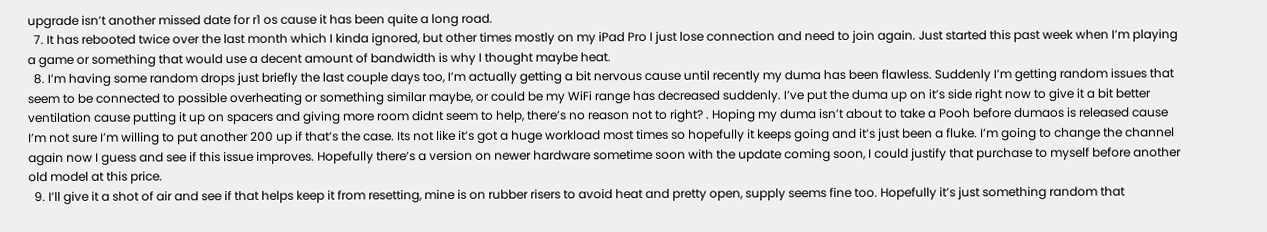upgrade isn’t another missed date for r1 os cause it has been quite a long road.
  7. It has rebooted twice over the last month which I kinda ignored, but other times mostly on my iPad Pro I just lose connection and need to join again. Just started this past week when I’m playing a game or something that would use a decent amount of bandwidth is why I thought maybe heat.
  8. I’m having some random drops just briefly the last couple days too, I’m actually getting a bit nervous cause until recently my duma has been flawless. Suddenly I’m getting random issues that seem to be connected to possible overheating or something similar maybe, or could be my WiFi range has decreased suddenly. I’ve put the duma up on it’s side right now to give it a bit better ventilation cause putting it up on spacers and giving more room didnt seem to help, there’s no reason not to right? . Hoping my duma isn’t about to take a Pooh before dumaos is released cause I’m not sure I’m willing to put another 200 up if that’s the case. Its not like it’s got a huge workload most times so hopefully it keeps going and it’s just been a fluke. I’m going to change the channel again now I guess and see if this issue improves. Hopefully there’s a version on newer hardware sometime soon with the update coming soon, I could justify that purchase to myself before another old model at this price.
  9. I’ll give it a shot of air and see if that helps keep it from resetting, mine is on rubber risers to avoid heat and pretty open, supply seems fine too. Hopefully it’s just something random that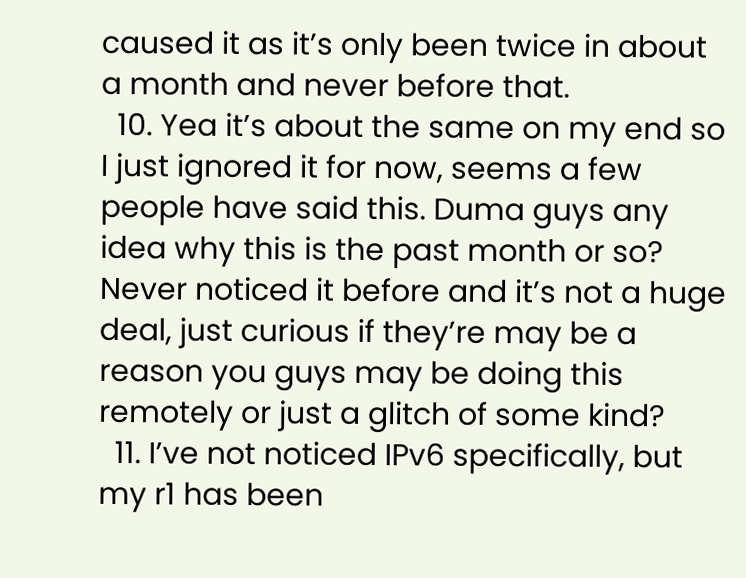caused it as it’s only been twice in about a month and never before that.
  10. Yea it’s about the same on my end so I just ignored it for now, seems a few people have said this. Duma guys any idea why this is the past month or so? Never noticed it before and it’s not a huge deal, just curious if they’re may be a reason you guys may be doing this remotely or just a glitch of some kind?
  11. I’ve not noticed IPv6 specifically, but my r1 has been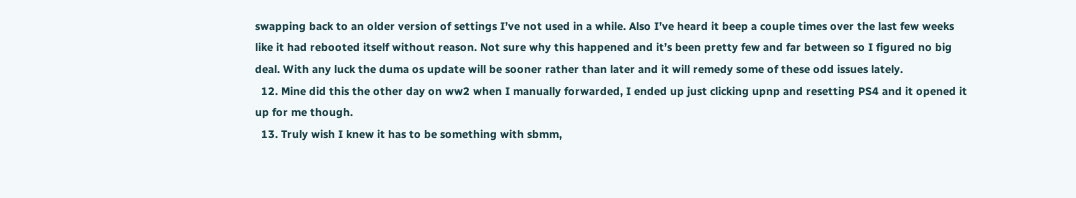swapping back to an older version of settings I’ve not used in a while. Also I’ve heard it beep a couple times over the last few weeks like it had rebooted itself without reason. Not sure why this happened and it’s been pretty few and far between so I figured no big deal. With any luck the duma os update will be sooner rather than later and it will remedy some of these odd issues lately.
  12. Mine did this the other day on ww2 when I manually forwarded, I ended up just clicking upnp and resetting PS4 and it opened it up for me though.
  13. Truly wish I knew it has to be something with sbmm,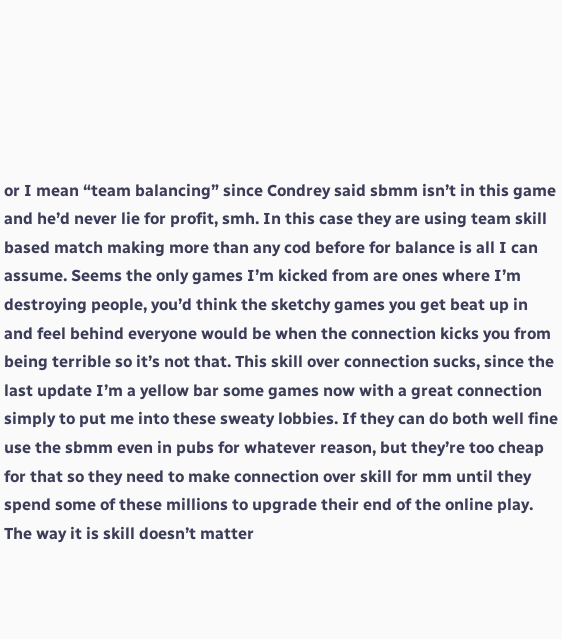or I mean “team balancing” since Condrey said sbmm isn’t in this game and he’d never lie for profit, smh. In this case they are using team skill based match making more than any cod before for balance is all I can assume. Seems the only games I’m kicked from are ones where I’m destroying people, you’d think the sketchy games you get beat up in and feel behind everyone would be when the connection kicks you from being terrible so it’s not that. This skill over connection sucks, since the last update I’m a yellow bar some games now with a great connection simply to put me into these sweaty lobbies. If they can do both well fine use the sbmm even in pubs for whatever reason, but they’re too cheap for that so they need to make connection over skill for mm until they spend some of these millions to upgrade their end of the online play. The way it is skill doesn’t matter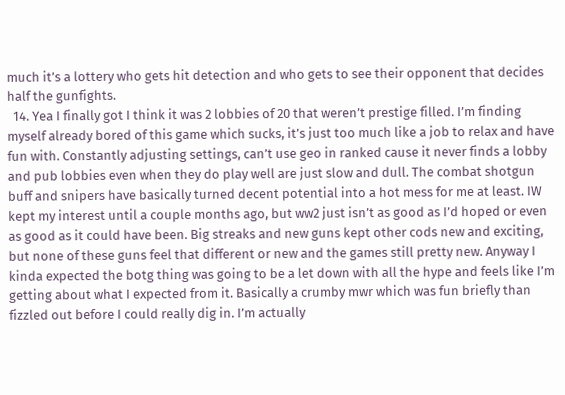much it’s a lottery who gets hit detection and who gets to see their opponent that decides half the gunfights.
  14. Yea I finally got I think it was 2 lobbies of 20 that weren’t prestige filled. I’m finding myself already bored of this game which sucks, it’s just too much like a job to relax and have fun with. Constantly adjusting settings, can’t use geo in ranked cause it never finds a lobby and pub lobbies even when they do play well are just slow and dull. The combat shotgun buff and snipers have basically turned decent potential into a hot mess for me at least. IW kept my interest until a couple months ago, but ww2 just isn’t as good as I’d hoped or even as good as it could have been. Big streaks and new guns kept other cods new and exciting, but none of these guns feel that different or new and the games still pretty new. Anyway I kinda expected the botg thing was going to be a let down with all the hype and feels like I’m getting about what I expected from it. Basically a crumby mwr which was fun briefly than fizzled out before I could really dig in. I’m actually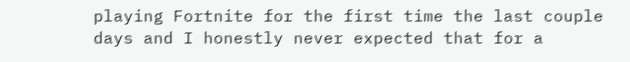playing Fortnite for the first time the last couple days and I honestly never expected that for a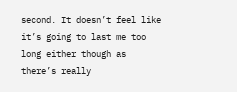second. It doesn’t feel like it’s going to last me too long either though as there’s really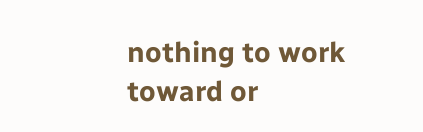nothing to work toward or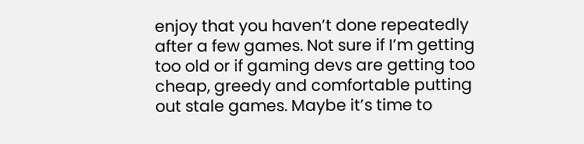enjoy that you haven’t done repeatedly after a few games. Not sure if I’m getting too old or if gaming devs are getting too cheap, greedy and comfortable putting out stale games. Maybe it’s time to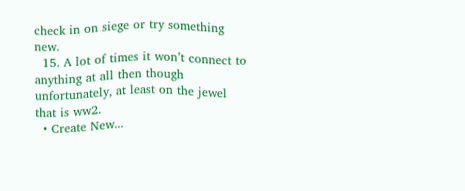check in on siege or try something new.
  15. A lot of times it won’t connect to anything at all then though unfortunately, at least on the jewel that is ww2.
  • Create New...